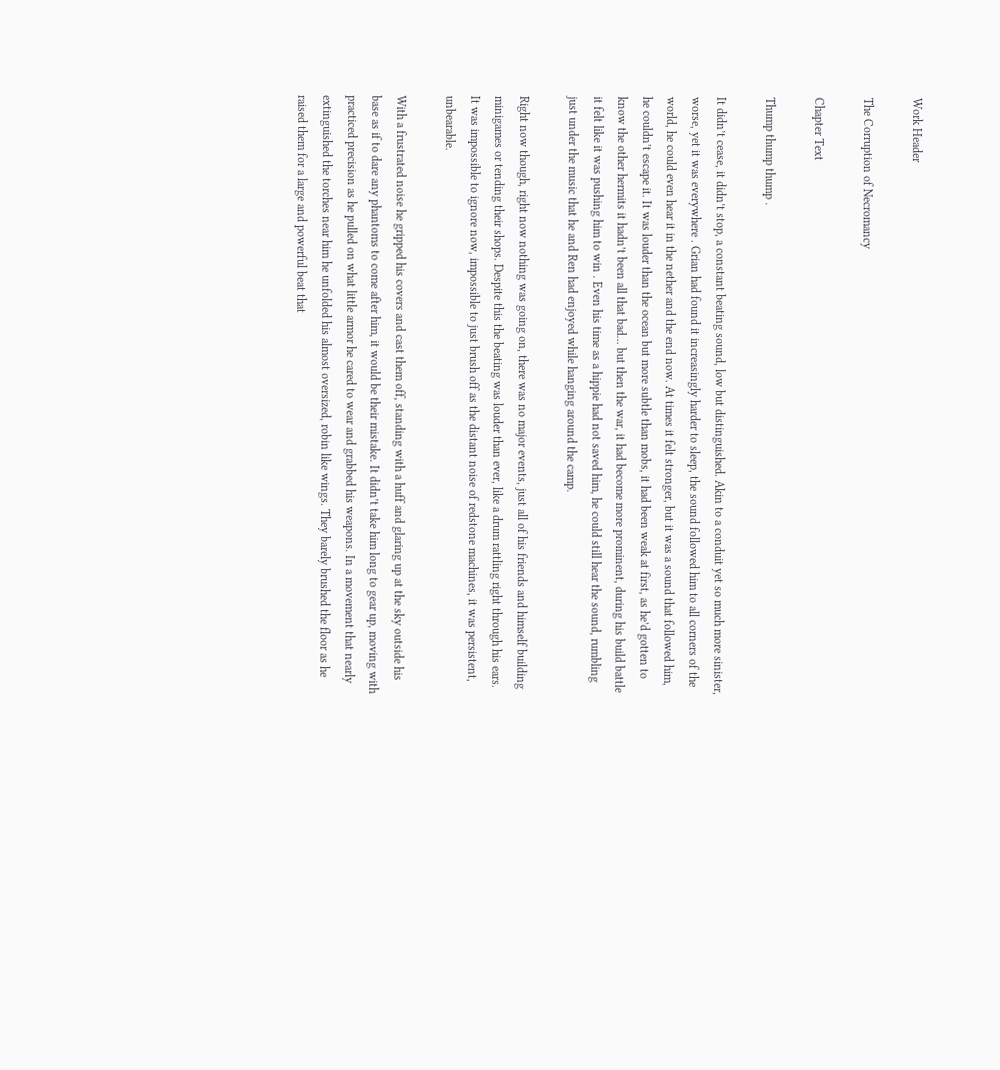Work Header

The Corruption of Necromancy

Chapter Text

Thump thump thump .

It didn’t cease, it didn’t stop, a constant beating sound, low but distinguished. Akin to a conduit yet so much more sinister, worse, yet it was everywhere . Grian had found it increasingly harder to sleep, the sound followed him to all corners of the world, he could even hear it in the nether and the end now. At times it felt stronger, but it was a sound that followed him, he couldn’t escape it. It was louder than the ocean but more subtle than mobs, it had been weak at first, as he’d gotten to know the other hermits it hadn’t been all that bad… but then the war, it had become more prominent, during his build battle it felt like it was pushing him to win . Even his time as a hippie had not saved him, he could still hear the sound, rumbling just under the music that he and Ren had enjoyed while hanging around the camp.

Right now though, right now nothing was going on, there was no major events, just all of his friends and himself building minigames or tending their shops. Despite this the beating was louder than ever, like a drum rattling right through his ears. It was impossible to ignore now, impossible to just brush off as the distant noise of redstone machines, it was persistent, unbearable.

With a frustrated noise he gripped his covers and cast them off, standing with a huff and glaring up at the sky outside his base as if to dare any phantoms to come after him, it would be their mistake. It didn’t take him long to gear up, moving with practiced precision as he pulled on what little armor he cared to wear and grabbed his weapons. In a movement that nearly extinguished the torches near him he unfolded his almost oversized, robin like wings. They barely brushed the floor as he raised them for a large and powerful beat that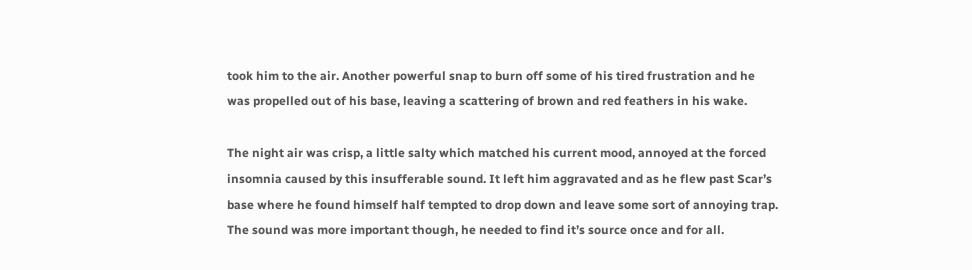took him to the air. Another powerful snap to burn off some of his tired frustration and he was propelled out of his base, leaving a scattering of brown and red feathers in his wake.

The night air was crisp, a little salty which matched his current mood, annoyed at the forced insomnia caused by this insufferable sound. It left him aggravated and as he flew past Scar’s base where he found himself half tempted to drop down and leave some sort of annoying trap. The sound was more important though, he needed to find it’s source once and for all.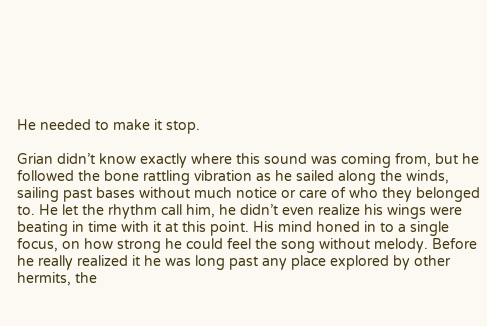He needed to make it stop.

Grian didn’t know exactly where this sound was coming from, but he followed the bone rattling vibration as he sailed along the winds, sailing past bases without much notice or care of who they belonged to. He let the rhythm call him, he didn’t even realize his wings were beating in time with it at this point. His mind honed in to a single focus, on how strong he could feel the song without melody. Before he really realized it he was long past any place explored by other hermits, the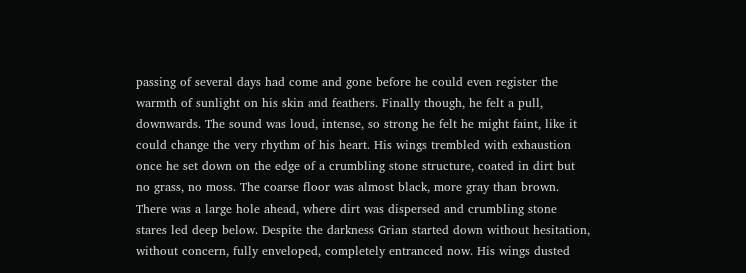passing of several days had come and gone before he could even register the warmth of sunlight on his skin and feathers. Finally though, he felt a pull, downwards. The sound was loud, intense, so strong he felt he might faint, like it could change the very rhythm of his heart. His wings trembled with exhaustion once he set down on the edge of a crumbling stone structure, coated in dirt but no grass, no moss. The coarse floor was almost black, more gray than brown. There was a large hole ahead, where dirt was dispersed and crumbling stone stares led deep below. Despite the darkness Grian started down without hesitation, without concern, fully enveloped, completely entranced now. His wings dusted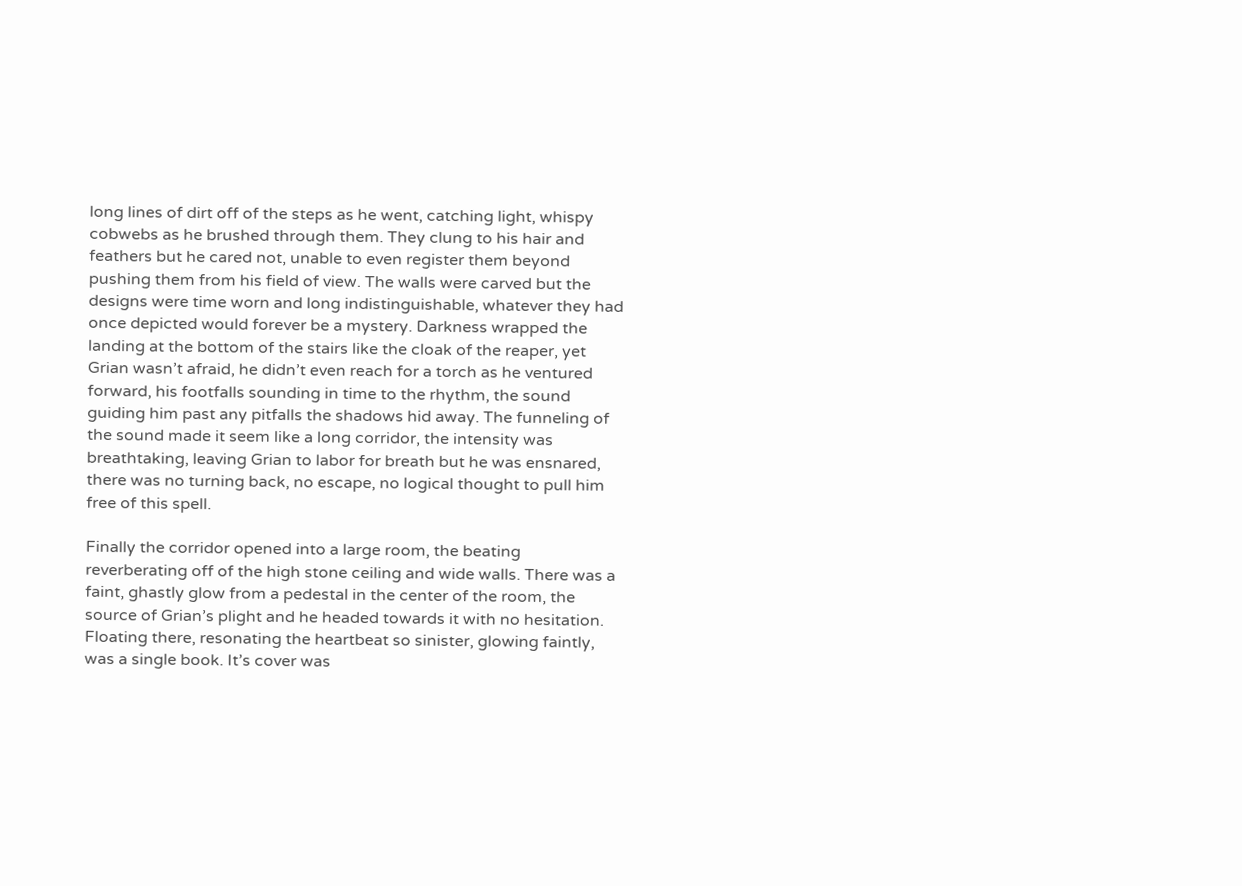long lines of dirt off of the steps as he went, catching light, whispy cobwebs as he brushed through them. They clung to his hair and feathers but he cared not, unable to even register them beyond pushing them from his field of view. The walls were carved but the designs were time worn and long indistinguishable, whatever they had once depicted would forever be a mystery. Darkness wrapped the landing at the bottom of the stairs like the cloak of the reaper, yet Grian wasn’t afraid, he didn’t even reach for a torch as he ventured forward, his footfalls sounding in time to the rhythm, the sound guiding him past any pitfalls the shadows hid away. The funneling of the sound made it seem like a long corridor, the intensity was breathtaking, leaving Grian to labor for breath but he was ensnared, there was no turning back, no escape, no logical thought to pull him free of this spell.

Finally the corridor opened into a large room, the beating reverberating off of the high stone ceiling and wide walls. There was a faint, ghastly glow from a pedestal in the center of the room, the source of Grian’s plight and he headed towards it with no hesitation. Floating there, resonating the heartbeat so sinister, glowing faintly, was a single book. It’s cover was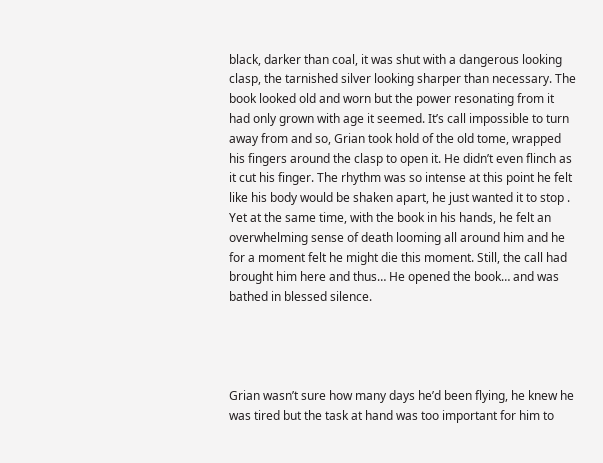black, darker than coal, it was shut with a dangerous looking clasp, the tarnished silver looking sharper than necessary. The book looked old and worn but the power resonating from it had only grown with age it seemed. It’s call impossible to turn away from and so, Grian took hold of the old tome, wrapped his fingers around the clasp to open it. He didn’t even flinch as it cut his finger. The rhythm was so intense at this point he felt like his body would be shaken apart, he just wanted it to stop . Yet at the same time, with the book in his hands, he felt an overwhelming sense of death looming all around him and he for a moment felt he might die this moment. Still, the call had brought him here and thus… He opened the book… and was bathed in blessed silence.




Grian wasn’t sure how many days he’d been flying, he knew he was tired but the task at hand was too important for him to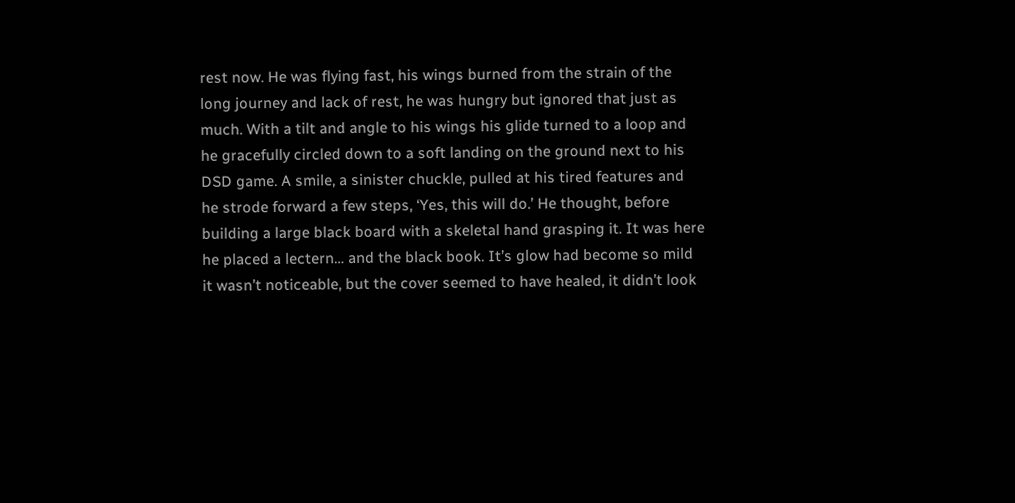rest now. He was flying fast, his wings burned from the strain of the long journey and lack of rest, he was hungry but ignored that just as much. With a tilt and angle to his wings his glide turned to a loop and he gracefully circled down to a soft landing on the ground next to his DSD game. A smile, a sinister chuckle, pulled at his tired features and he strode forward a few steps, ‘Yes, this will do.’ He thought, before building a large black board with a skeletal hand grasping it. It was here he placed a lectern… and the black book. It’s glow had become so mild it wasn’t noticeable, but the cover seemed to have healed, it didn’t look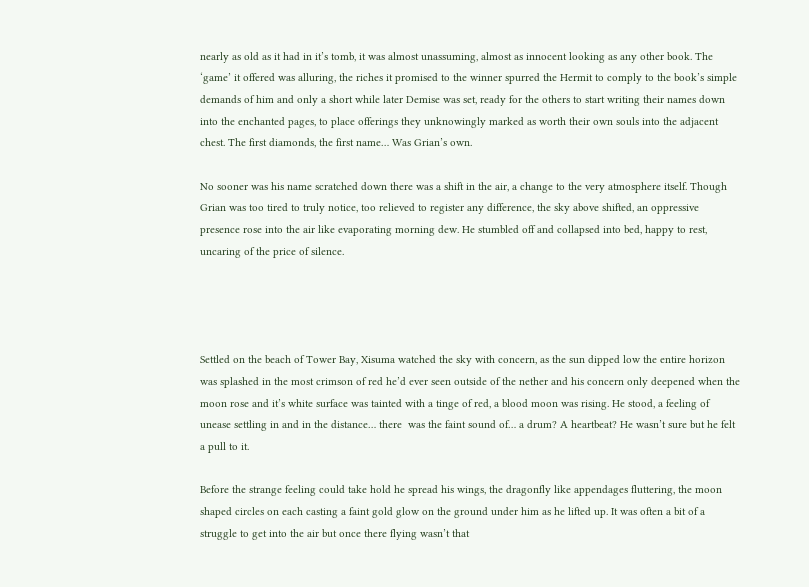nearly as old as it had in it’s tomb, it was almost unassuming, almost as innocent looking as any other book. The ‘game’ it offered was alluring, the riches it promised to the winner spurred the Hermit to comply to the book’s simple demands of him and only a short while later Demise was set, ready for the others to start writing their names down into the enchanted pages, to place offerings they unknowingly marked as worth their own souls into the adjacent chest. The first diamonds, the first name… Was Grian’s own.

No sooner was his name scratched down there was a shift in the air, a change to the very atmosphere itself. Though Grian was too tired to truly notice, too relieved to register any difference, the sky above shifted, an oppressive presence rose into the air like evaporating morning dew. He stumbled off and collapsed into bed, happy to rest, uncaring of the price of silence.




Settled on the beach of Tower Bay, Xisuma watched the sky with concern, as the sun dipped low the entire horizon was splashed in the most crimson of red he’d ever seen outside of the nether and his concern only deepened when the moon rose and it’s white surface was tainted with a tinge of red, a blood moon was rising. He stood, a feeling of unease settling in and in the distance… there  was the faint sound of… a drum? A heartbeat? He wasn’t sure but he felt a pull to it.

Before the strange feeling could take hold he spread his wings, the dragonfly like appendages fluttering, the moon shaped circles on each casting a faint gold glow on the ground under him as he lifted up. It was often a bit of a struggle to get into the air but once there flying wasn’t that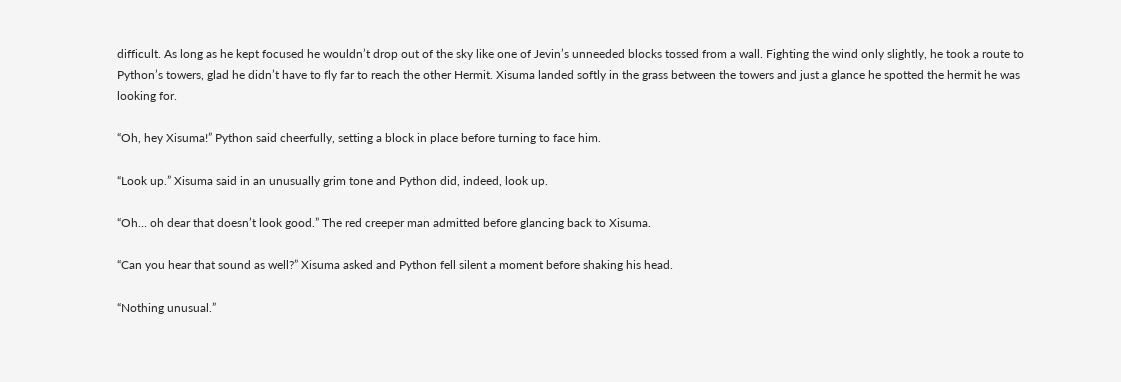difficult. As long as he kept focused he wouldn’t drop out of the sky like one of Jevin’s unneeded blocks tossed from a wall. Fighting the wind only slightly, he took a route to Python’s towers, glad he didn’t have to fly far to reach the other Hermit. Xisuma landed softly in the grass between the towers and just a glance he spotted the hermit he was looking for.

“Oh, hey Xisuma!” Python said cheerfully, setting a block in place before turning to face him.

“Look up.” Xisuma said in an unusually grim tone and Python did, indeed, look up.

“Oh… oh dear that doesn’t look good.” The red creeper man admitted before glancing back to Xisuma.

“Can you hear that sound as well?” Xisuma asked and Python fell silent a moment before shaking his head.

“Nothing unusual.”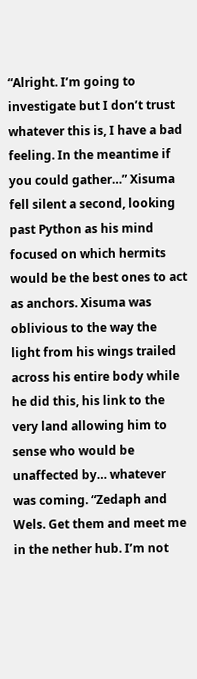“Alright. I’m going to investigate but I don’t trust whatever this is, I have a bad feeling. In the meantime if you could gather…” Xisuma fell silent a second, looking past Python as his mind focused on which hermits would be the best ones to act as anchors. Xisuma was oblivious to the way the light from his wings trailed across his entire body while he did this, his link to the very land allowing him to sense who would be unaffected by… whatever was coming. “Zedaph and Wels. Get them and meet me in the nether hub. I’m not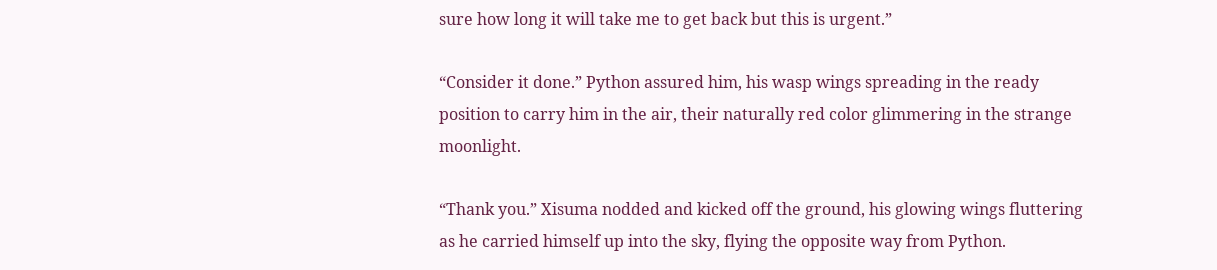sure how long it will take me to get back but this is urgent.”

“Consider it done.” Python assured him, his wasp wings spreading in the ready position to carry him in the air, their naturally red color glimmering in the strange moonlight.

“Thank you.” Xisuma nodded and kicked off the ground, his glowing wings fluttering as he carried himself up into the sky, flying the opposite way from Python.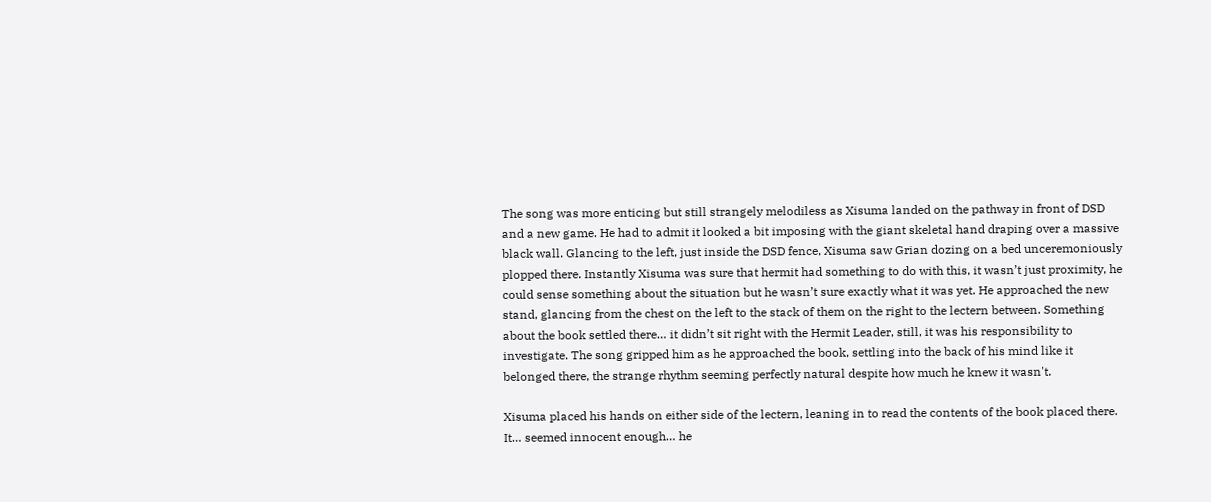The song was more enticing but still strangely melodiless as Xisuma landed on the pathway in front of DSD and a new game. He had to admit it looked a bit imposing with the giant skeletal hand draping over a massive black wall. Glancing to the left, just inside the DSD fence, Xisuma saw Grian dozing on a bed unceremoniously plopped there. Instantly Xisuma was sure that hermit had something to do with this, it wasn’t just proximity, he could sense something about the situation but he wasn’t sure exactly what it was yet. He approached the new stand, glancing from the chest on the left to the stack of them on the right to the lectern between. Something about the book settled there… it didn’t sit right with the Hermit Leader, still, it was his responsibility to investigate. The song gripped him as he approached the book, settling into the back of his mind like it belonged there, the strange rhythm seeming perfectly natural despite how much he knew it wasn't.

Xisuma placed his hands on either side of the lectern, leaning in to read the contents of the book placed there. It… seemed innocent enough… he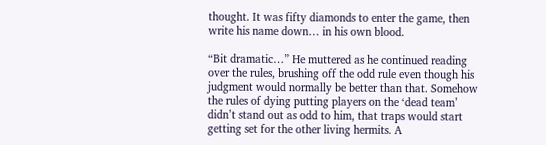thought. It was fifty diamonds to enter the game, then write his name down… in his own blood.

“Bit dramatic…” He muttered as he continued reading over the rules, brushing off the odd rule even though his judgment would normally be better than that. Somehow the rules of dying putting players on the ‘dead team’ didn’t stand out as odd to him, that traps would start getting set for the other living hermits. A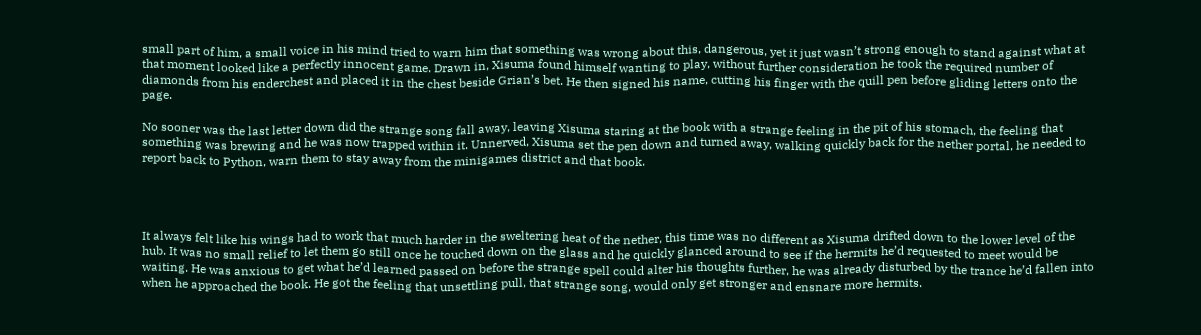small part of him, a small voice in his mind tried to warn him that something was wrong about this, dangerous, yet it just wasn’t strong enough to stand against what at that moment looked like a perfectly innocent game. Drawn in, Xisuma found himself wanting to play, without further consideration he took the required number of diamonds from his enderchest and placed it in the chest beside Grian’s bet. He then signed his name, cutting his finger with the quill pen before gliding letters onto the page.

No sooner was the last letter down did the strange song fall away, leaving Xisuma staring at the book with a strange feeling in the pit of his stomach, the feeling that something was brewing and he was now trapped within it. Unnerved, Xisuma set the pen down and turned away, walking quickly back for the nether portal, he needed to report back to Python, warn them to stay away from the minigames district and that book.




It always felt like his wings had to work that much harder in the sweltering heat of the nether, this time was no different as Xisuma drifted down to the lower level of the hub. It was no small relief to let them go still once he touched down on the glass and he quickly glanced around to see if the hermits he’d requested to meet would be waiting. He was anxious to get what he’d learned passed on before the strange spell could alter his thoughts further, he was already disturbed by the trance he’d fallen into when he approached the book. He got the feeling that unsettling pull, that strange song, would only get stronger and ensnare more hermits.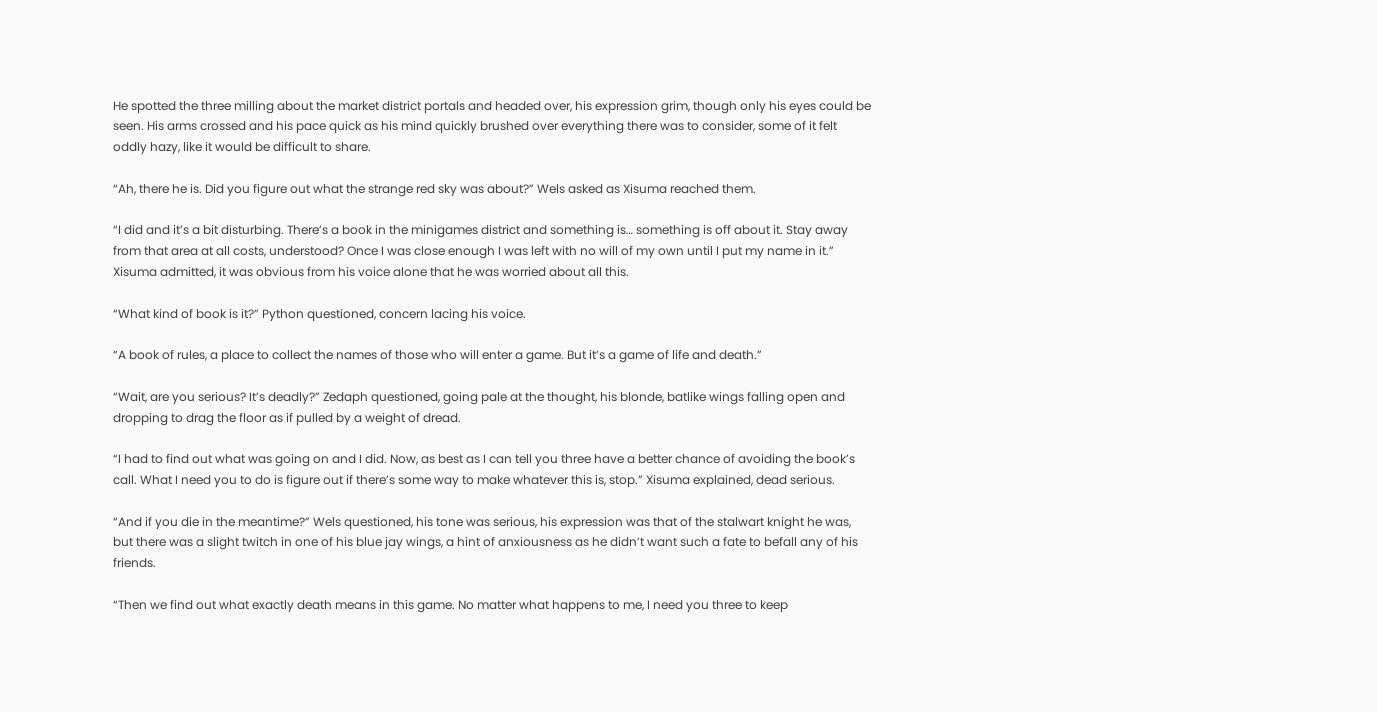He spotted the three milling about the market district portals and headed over, his expression grim, though only his eyes could be seen. His arms crossed and his pace quick as his mind quickly brushed over everything there was to consider, some of it felt oddly hazy, like it would be difficult to share.

“Ah, there he is. Did you figure out what the strange red sky was about?” Wels asked as Xisuma reached them.

“I did and it’s a bit disturbing. There’s a book in the minigames district and something is… something is off about it. Stay away from that area at all costs, understood? Once I was close enough I was left with no will of my own until I put my name in it.” Xisuma admitted, it was obvious from his voice alone that he was worried about all this.

“What kind of book is it?” Python questioned, concern lacing his voice.

“A book of rules, a place to collect the names of those who will enter a game. But it’s a game of life and death.”

“Wait, are you serious? It’s deadly?” Zedaph questioned, going pale at the thought, his blonde, batlike wings falling open and dropping to drag the floor as if pulled by a weight of dread.

“I had to find out what was going on and I did. Now, as best as I can tell you three have a better chance of avoiding the book’s call. What I need you to do is figure out if there’s some way to make whatever this is, stop.” Xisuma explained, dead serious.

“And if you die in the meantime?” Wels questioned, his tone was serious, his expression was that of the stalwart knight he was, but there was a slight twitch in one of his blue jay wings, a hint of anxiousness as he didn’t want such a fate to befall any of his friends.

“Then we find out what exactly death means in this game. No matter what happens to me, I need you three to keep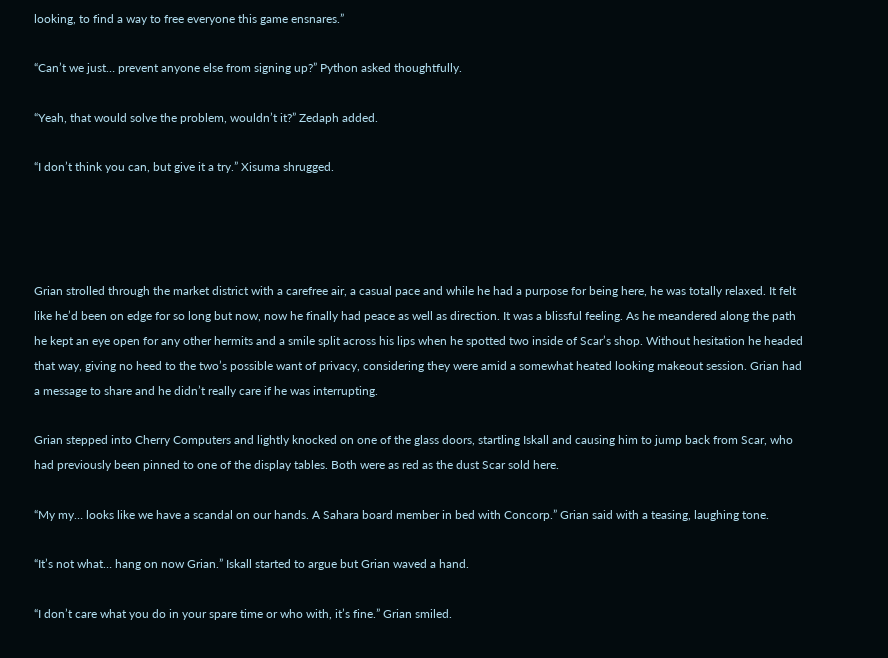looking, to find a way to free everyone this game ensnares.”

“Can’t we just… prevent anyone else from signing up?” Python asked thoughtfully.

“Yeah, that would solve the problem, wouldn’t it?” Zedaph added.

“I don’t think you can, but give it a try.” Xisuma shrugged.




Grian strolled through the market district with a carefree air, a casual pace and while he had a purpose for being here, he was totally relaxed. It felt like he’d been on edge for so long but now, now he finally had peace as well as direction. It was a blissful feeling. As he meandered along the path he kept an eye open for any other hermits and a smile split across his lips when he spotted two inside of Scar’s shop. Without hesitation he headed that way, giving no heed to the two’s possible want of privacy, considering they were amid a somewhat heated looking makeout session. Grian had a message to share and he didn’t really care if he was interrupting.

Grian stepped into Cherry Computers and lightly knocked on one of the glass doors, startling Iskall and causing him to jump back from Scar, who had previously been pinned to one of the display tables. Both were as red as the dust Scar sold here.

“My my… looks like we have a scandal on our hands. A Sahara board member in bed with Concorp.” Grian said with a teasing, laughing tone.

“It’s not what… hang on now Grian.” Iskall started to argue but Grian waved a hand.

“I don’t care what you do in your spare time or who with, it’s fine.” Grian smiled.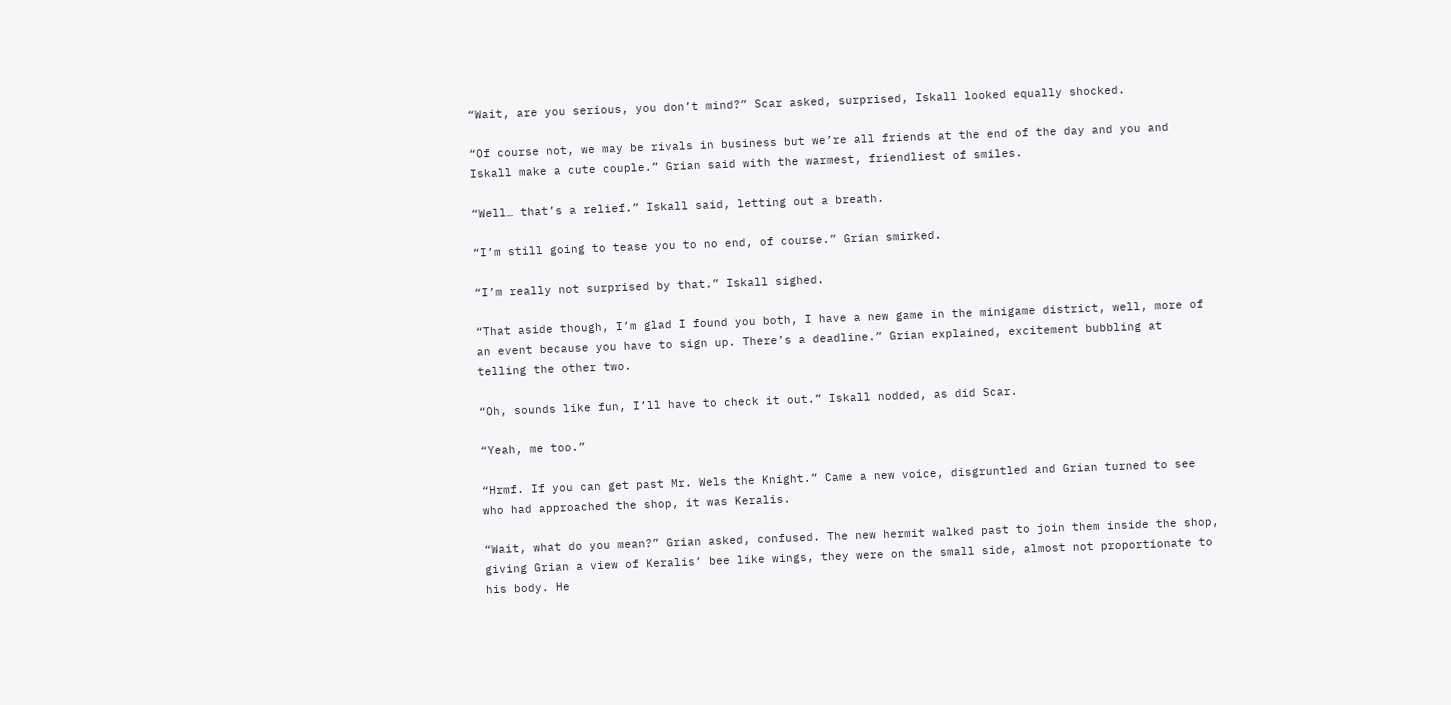“Wait, are you serious, you don’t mind?” Scar asked, surprised, Iskall looked equally shocked.

“Of course not, we may be rivals in business but we’re all friends at the end of the day and you and Iskall make a cute couple.” Grian said with the warmest, friendliest of smiles.

“Well… that’s a relief.” Iskall said, letting out a breath.

“I’m still going to tease you to no end, of course.” Grian smirked.

“I’m really not surprised by that.” Iskall sighed.

“That aside though, I’m glad I found you both, I have a new game in the minigame district, well, more of an event because you have to sign up. There’s a deadline.” Grian explained, excitement bubbling at telling the other two.

“Oh, sounds like fun, I’ll have to check it out.” Iskall nodded, as did Scar.

“Yeah, me too.”

“Hrmf. If you can get past Mr. Wels the Knight.” Came a new voice, disgruntled and Grian turned to see who had approached the shop, it was Keralis.

“Wait, what do you mean?” Grian asked, confused. The new hermit walked past to join them inside the shop, giving Grian a view of Keralis’ bee like wings, they were on the small side, almost not proportionate to his body. He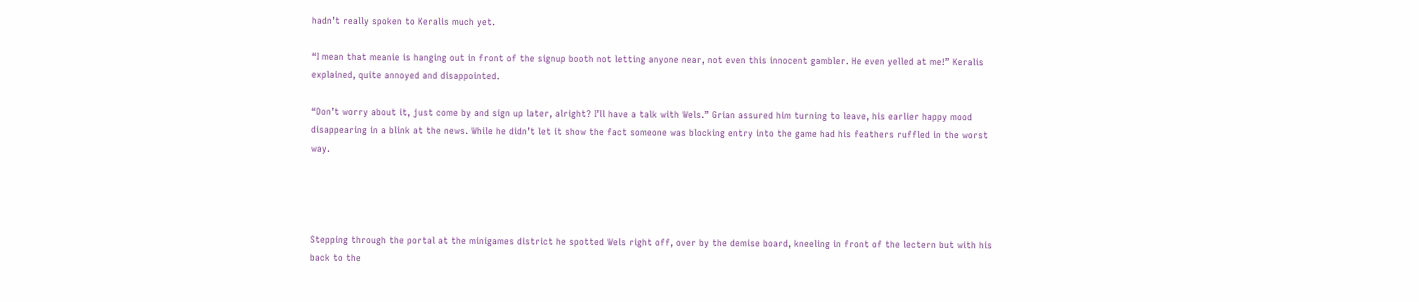hadn’t really spoken to Keralis much yet.

“I mean that meanie is hanging out in front of the signup booth not letting anyone near, not even this innocent gambler. He even yelled at me!” Keralis explained, quite annoyed and disappointed.

“Don’t worry about it, just come by and sign up later, alright? I’ll have a talk with Wels.” Grian assured him turning to leave, his earlier happy mood disappearing in a blink at the news. While he didn’t let it show the fact someone was blocking entry into the game had his feathers ruffled in the worst way.




Stepping through the portal at the minigames district he spotted Wels right off, over by the demise board, kneeling in front of the lectern but with his back to the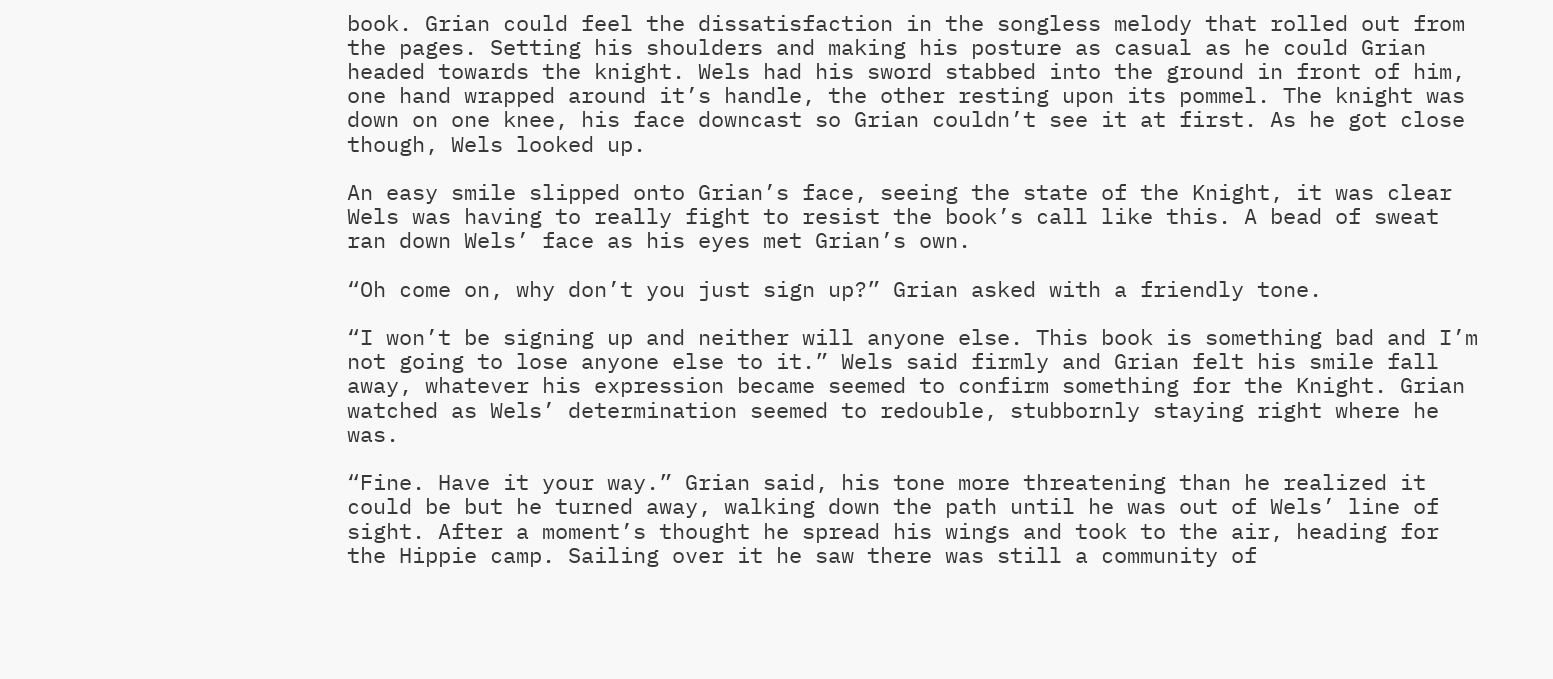book. Grian could feel the dissatisfaction in the songless melody that rolled out from the pages. Setting his shoulders and making his posture as casual as he could Grian headed towards the knight. Wels had his sword stabbed into the ground in front of him, one hand wrapped around it’s handle, the other resting upon its pommel. The knight was down on one knee, his face downcast so Grian couldn’t see it at first. As he got close though, Wels looked up.

An easy smile slipped onto Grian’s face, seeing the state of the Knight, it was clear Wels was having to really fight to resist the book’s call like this. A bead of sweat ran down Wels’ face as his eyes met Grian’s own.

“Oh come on, why don’t you just sign up?” Grian asked with a friendly tone.

“I won’t be signing up and neither will anyone else. This book is something bad and I’m not going to lose anyone else to it.” Wels said firmly and Grian felt his smile fall away, whatever his expression became seemed to confirm something for the Knight. Grian watched as Wels’ determination seemed to redouble, stubbornly staying right where he was.

“Fine. Have it your way.” Grian said, his tone more threatening than he realized it could be but he turned away, walking down the path until he was out of Wels’ line of sight. After a moment’s thought he spread his wings and took to the air, heading for the Hippie camp. Sailing over it he saw there was still a community of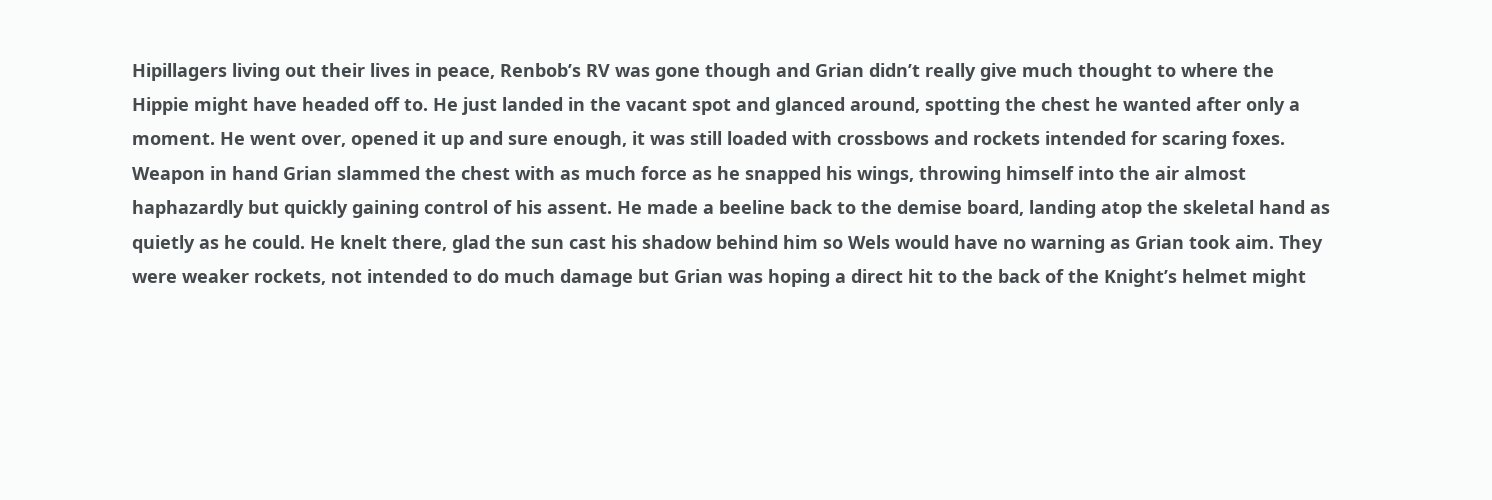Hipillagers living out their lives in peace, Renbob’s RV was gone though and Grian didn’t really give much thought to where the Hippie might have headed off to. He just landed in the vacant spot and glanced around, spotting the chest he wanted after only a moment. He went over, opened it up and sure enough, it was still loaded with crossbows and rockets intended for scaring foxes. Weapon in hand Grian slammed the chest with as much force as he snapped his wings, throwing himself into the air almost haphazardly but quickly gaining control of his assent. He made a beeline back to the demise board, landing atop the skeletal hand as quietly as he could. He knelt there, glad the sun cast his shadow behind him so Wels would have no warning as Grian took aim. They were weaker rockets, not intended to do much damage but Grian was hoping a direct hit to the back of the Knight’s helmet might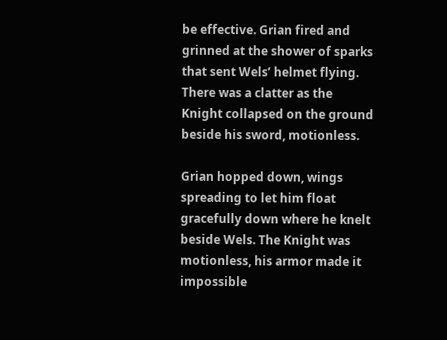be effective. Grian fired and grinned at the shower of sparks that sent Wels’ helmet flying. There was a clatter as the Knight collapsed on the ground beside his sword, motionless.

Grian hopped down, wings spreading to let him float gracefully down where he knelt beside Wels. The Knight was motionless, his armor made it impossible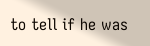to tell if he was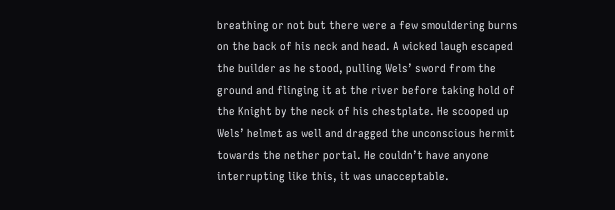breathing or not but there were a few smouldering burns on the back of his neck and head. A wicked laugh escaped the builder as he stood, pulling Wels’ sword from the ground and flinging it at the river before taking hold of the Knight by the neck of his chestplate. He scooped up Wels’ helmet as well and dragged the unconscious hermit towards the nether portal. He couldn’t have anyone interrupting like this, it was unacceptable.